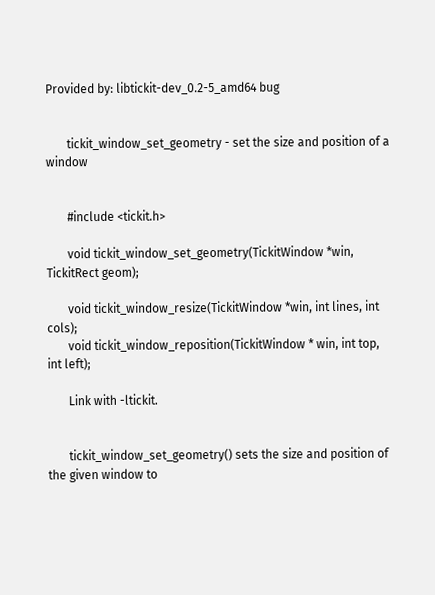Provided by: libtickit-dev_0.2-5_amd64 bug


       tickit_window_set_geometry - set the size and position of a window


       #include <tickit.h>

       void tickit_window_set_geometry(TickitWindow *win, TickitRect geom);

       void tickit_window_resize(TickitWindow *win, int lines, int cols);
       void tickit_window_reposition(TickitWindow * win, int top, int left);

       Link with -ltickit.


       tickit_window_set_geometry() sets the size and position of the given window to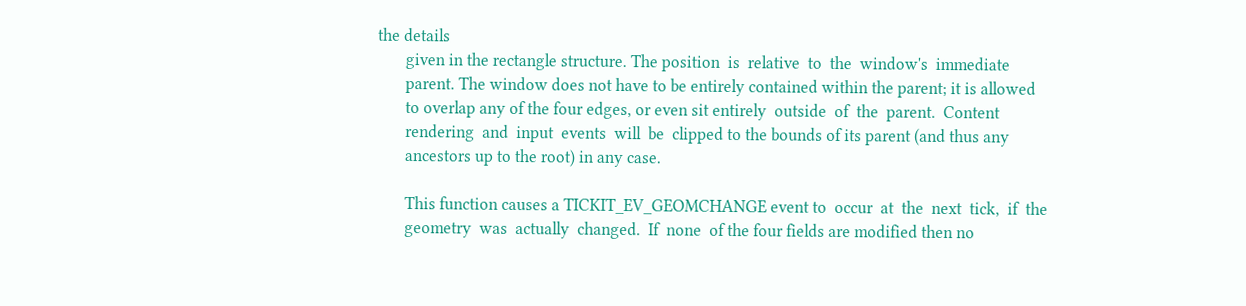the details
       given in the rectangle structure. The position  is  relative  to  the  window's  immediate
       parent. The window does not have to be entirely contained within the parent; it is allowed
       to overlap any of the four edges, or even sit entirely  outside  of  the  parent.  Content
       rendering  and  input  events  will  be  clipped to the bounds of its parent (and thus any
       ancestors up to the root) in any case.

       This function causes a TICKIT_EV_GEOMCHANGE event to  occur  at  the  next  tick,  if  the
       geometry  was  actually  changed.  If  none  of the four fields are modified then no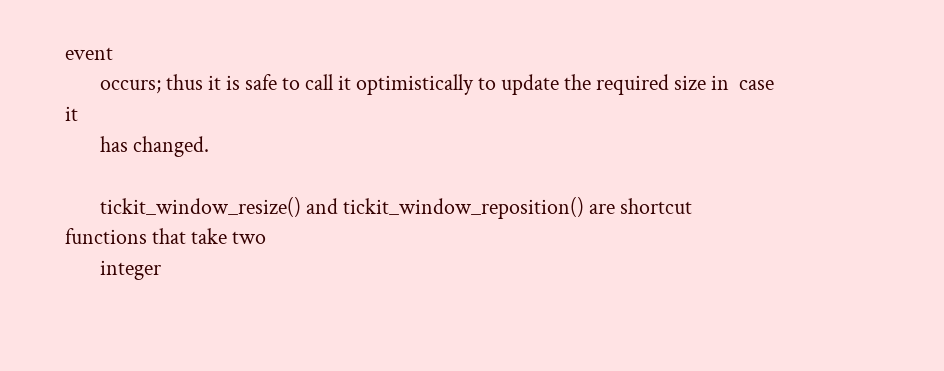event
       occurs; thus it is safe to call it optimistically to update the required size in  case  it
       has changed.

       tickit_window_resize() and tickit_window_reposition() are shortcut functions that take two
       integer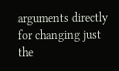arguments directly for changing just the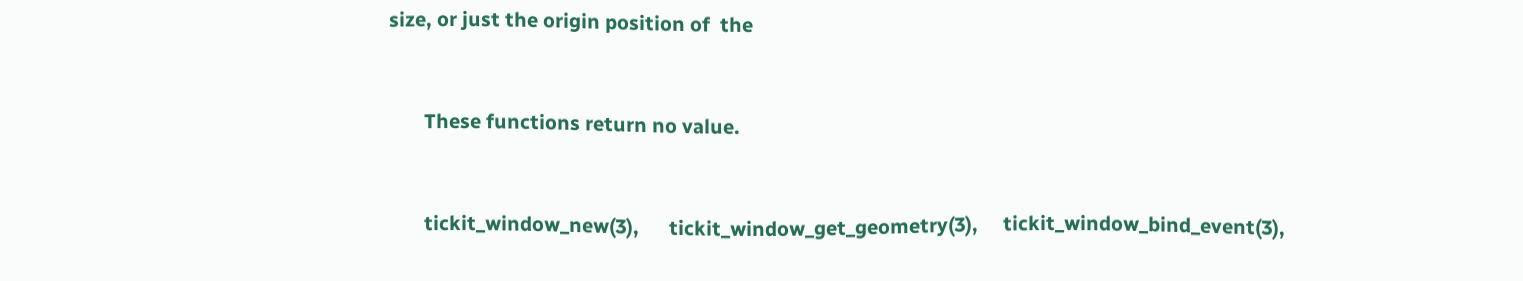size, or just the origin position of  the


       These functions return no value.


       tickit_window_new(3),      tickit_window_get_geometry(3),     tickit_window_bind_event(3),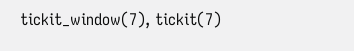tickit_window(7), tickit(7)